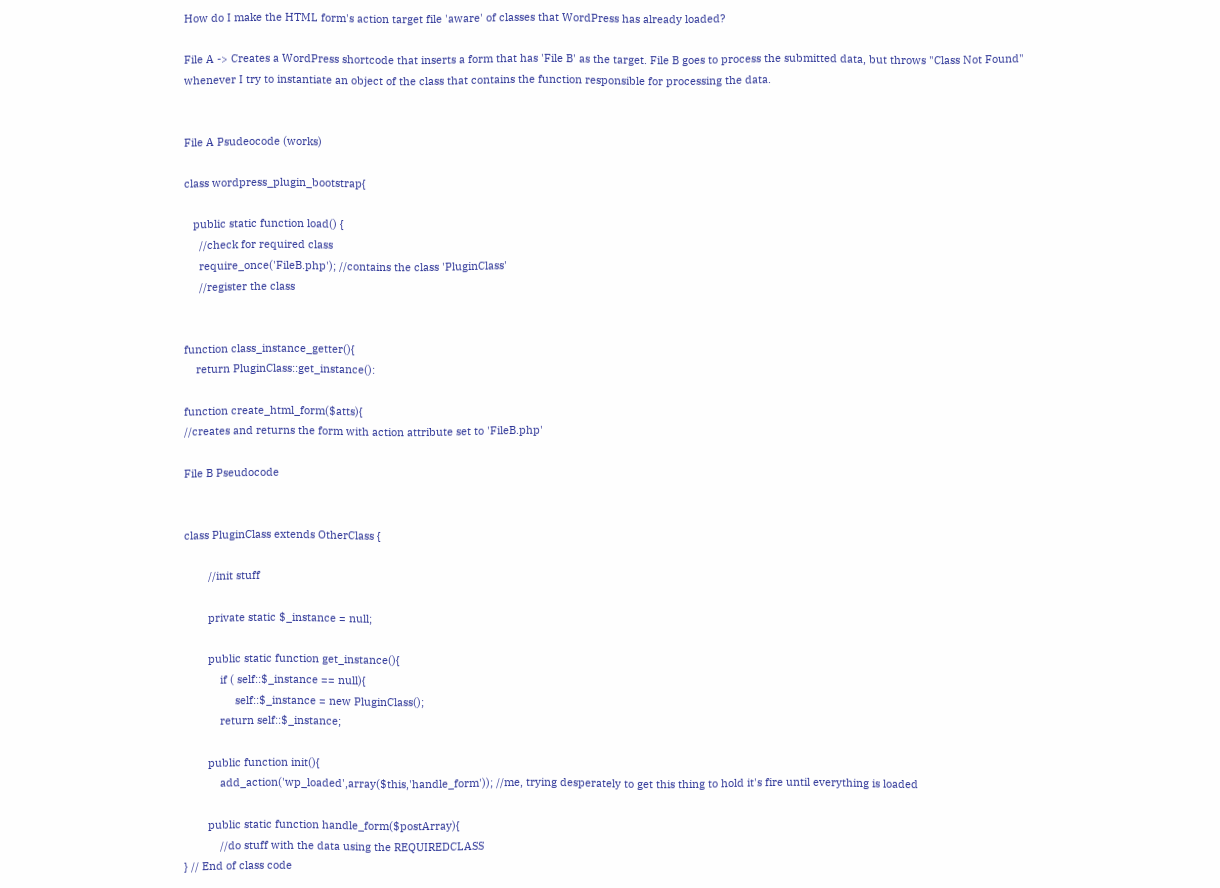How do I make the HTML form's action target file 'aware' of classes that WordPress has already loaded?

File A -> Creates a WordPress shortcode that inserts a form that has 'File B' as the target. File B goes to process the submitted data, but throws "Class Not Found" whenever I try to instantiate an object of the class that contains the function responsible for processing the data.


File A Psudeocode (works)

class wordpress_plugin_bootstrap{

   public static function load() {
     //check for required class
     require_once('FileB.php'); //contains the class 'PluginClass'
     //register the class


function class_instance_getter(){
    return PluginClass::get_instance():

function create_html_form($atts){
//creates and returns the form with action attribute set to 'FileB.php'

File B Pseudocode


class PluginClass extends OtherClass {

        //init stuff

        private static $_instance = null;

        public static function get_instance(){
            if ( self::$_instance == null){
                 self::$_instance = new PluginClass();
            return self::$_instance;

        public function init(){
            add_action('wp_loaded',array($this,'handle_form')); //me, trying desperately to get this thing to hold it's fire until everything is loaded

        public static function handle_form($postArray){
            //do stuff with the data using the REQUIREDCLASS
} // End of class code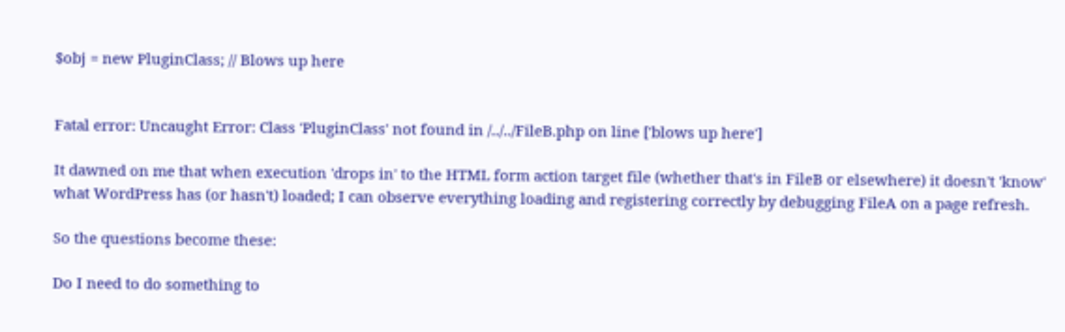$obj = new PluginClass; // Blows up here


Fatal error: Uncaught Error: Class 'PluginClass' not found in /../../FileB.php on line ['blows up here']

It dawned on me that when execution 'drops in' to the HTML form action target file (whether that's in FileB or elsewhere) it doesn't 'know' what WordPress has (or hasn't) loaded; I can observe everything loading and registering correctly by debugging FileA on a page refresh.

So the questions become these:

Do I need to do something to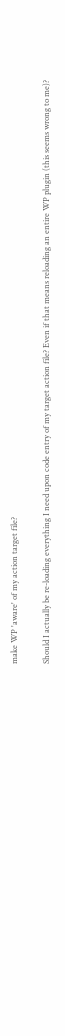make WP 'aware' of my action target file?

Should I actually be re-loading everything I need upon code entry of my target action file? Even if that means reloading an entire WP plugin (this seems wrong to me)?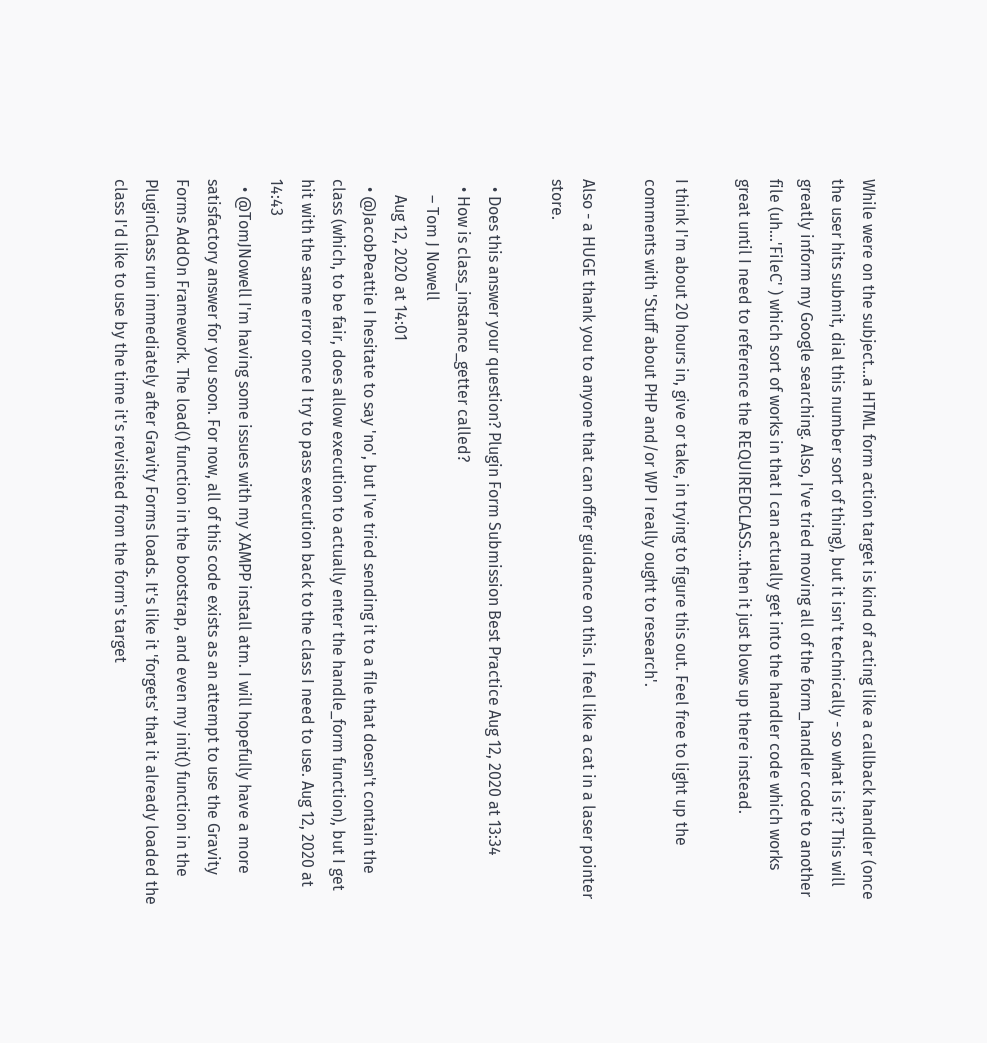While were on the subject...a HTML form action target is kind of acting like a callback handler (once the user hits submit, dial this number sort of thing), but it isn't technically - so what is it? This will greatly inform my Google searching. Also, I've tried moving all of the form_handler code to another file (uh...'FileC' ) which sort of works in that I can actually get into the handler code which works great until I need to reference the REQUIREDCLASS...then it just blows up there instead.

I think I'm about 20 hours in, give or take, in trying to figure this out. Feel free to light up the comments with 'Stuff about PHP and/or WP I really ought to research'.

Also - a HUGE thank you to anyone that can offer guidance on this. I feel like a cat in a laser pointer store.

  • Does this answer your question? Plugin Form Submission Best Practice Aug 12, 2020 at 13:34
  • How is class_instance_getter called?
    – Tom J Nowell
    Aug 12, 2020 at 14:01
  • @JacobPeattie I hesitate to say 'no', but I've tried sending it to a file that doesn't contain the class (which, to be fair, does allow execution to actually enter the handle_form function), but I get hit with the same error once I try to pass execution back to the class I need to use. Aug 12, 2020 at 14:43
  • @TomJNowell I'm having some issues with my XAMPP install atm. I will hopefully have a more satisfactory answer for you soon. For now, all of this code exists as an attempt to use the Gravity Forms AddOn Framework. The load() function in the bootstrap, and even my init() function in the PluginClass run immediately after Gravity Forms loads. It's like it 'forgets' that it already loaded the class I'd like to use by the time it's revisited from the form's target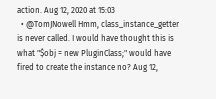action. Aug 12, 2020 at 15:03
  • @TomJNowell Hmm, class_instance_getter is never called. I would have thought this is what "$obj = new PluginClass;" would have fired to create the instance no? Aug 12,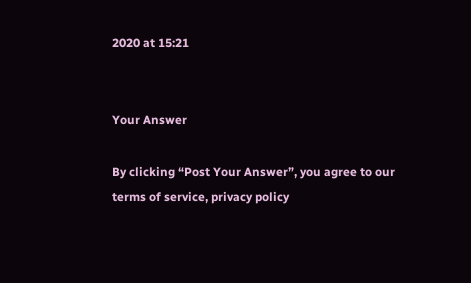2020 at 15:21


Your Answer

By clicking “Post Your Answer”, you agree to our terms of service, privacy policy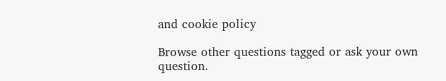and cookie policy

Browse other questions tagged or ask your own question.